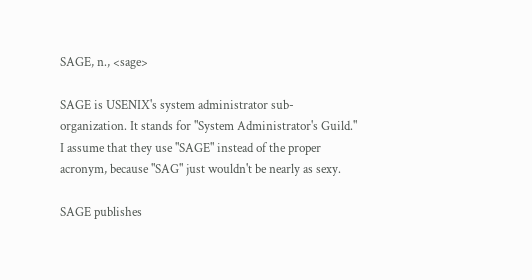SAGE, n., <sage>

SAGE is USENIX's system administrator sub-organization. It stands for "System Administrator's Guild." I assume that they use "SAGE" instead of the proper acronym, because "SAG" just wouldn't be nearly as sexy.

SAGE publishes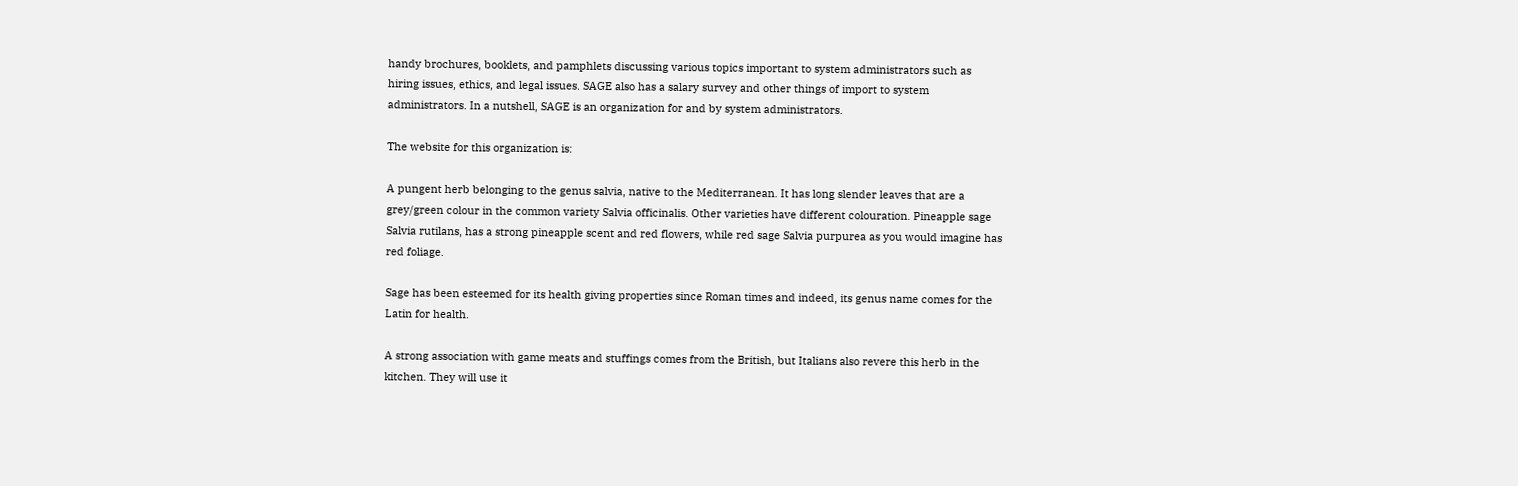handy brochures, booklets, and pamphlets discussing various topics important to system administrators such as hiring issues, ethics, and legal issues. SAGE also has a salary survey and other things of import to system administrators. In a nutshell, SAGE is an organization for and by system administrators.

The website for this organization is:

A pungent herb belonging to the genus salvia, native to the Mediterranean. It has long slender leaves that are a grey/green colour in the common variety Salvia officinalis. Other varieties have different colouration. Pineapple sage Salvia rutilans, has a strong pineapple scent and red flowers, while red sage Salvia purpurea as you would imagine has red foliage.

Sage has been esteemed for its health giving properties since Roman times and indeed, its genus name comes for the Latin for health.

A strong association with game meats and stuffings comes from the British, but Italians also revere this herb in the kitchen. They will use it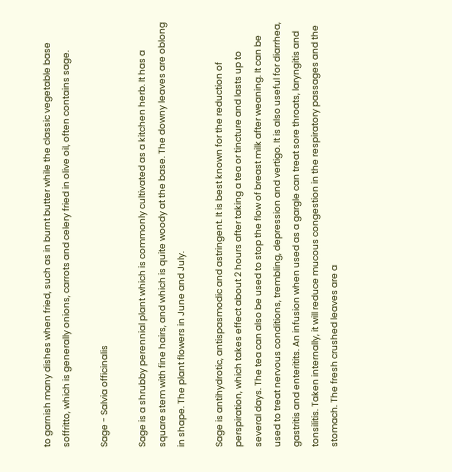to garnish many dishes when fried, such as in burnt butter while the classic vegetable base soffritto, which is generally onions, carrots and celery fried in olive oil, often contains sage.

Sage - Salvia officinalis

Sage is a shrubby perennial plant which is commonly cultivated as a kitchen herb. It has a square stem with fine hairs, and which is quite woody at the base. The downy leaves are oblong in shape. The plant flowers in June and July.

Sage is antihydrotic, antispasmodic and astringent. It is best known for the reduction of perspiration, which takes effect about 2 hours after taking a tea or tincture and lasts up to several days. The tea can also be used to stop the flow of breast milk after weaning. It can be used to treat nervous conditions, trembling, depression and vertigo. It is also useful for diarrhea, gastritis and enteritits. An infusion when used as a gargle can treat sore throats, laryngitis and tonsilitis. Taken internally, it will reduce mucous congestion in the respiratory passages and the stomach. The fresh crushed leaves are a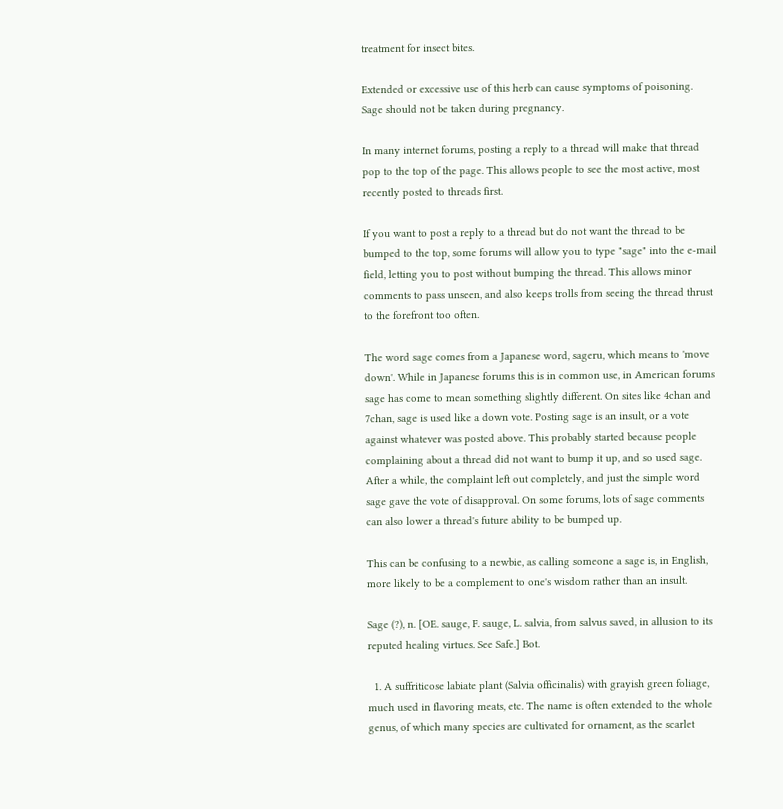treatment for insect bites.

Extended or excessive use of this herb can cause symptoms of poisoning. Sage should not be taken during pregnancy.

In many internet forums, posting a reply to a thread will make that thread pop to the top of the page. This allows people to see the most active, most recently posted to threads first.

If you want to post a reply to a thread but do not want the thread to be bumped to the top, some forums will allow you to type "sage" into the e-mail field, letting you to post without bumping the thread. This allows minor comments to pass unseen, and also keeps trolls from seeing the thread thrust to the forefront too often.

The word sage comes from a Japanese word, sageru, which means to 'move down'. While in Japanese forums this is in common use, in American forums sage has come to mean something slightly different. On sites like 4chan and 7chan, sage is used like a down vote. Posting sage is an insult, or a vote against whatever was posted above. This probably started because people complaining about a thread did not want to bump it up, and so used sage. After a while, the complaint left out completely, and just the simple word sage gave the vote of disapproval. On some forums, lots of sage comments can also lower a thread's future ability to be bumped up.

This can be confusing to a newbie, as calling someone a sage is, in English, more likely to be a complement to one's wisdom rather than an insult.

Sage (?), n. [OE. sauge, F. sauge, L. salvia, from salvus saved, in allusion to its reputed healing virtues. See Safe.] Bot.

  1. A suffriticose labiate plant (Salvia officinalis) with grayish green foliage, much used in flavoring meats, etc. The name is often extended to the whole genus, of which many species are cultivated for ornament, as the scarlet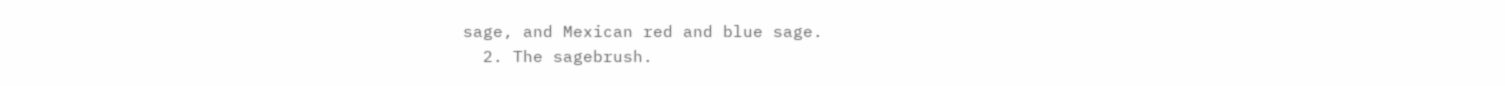sage, and Mexican red and blue sage.
  2. The sagebrush.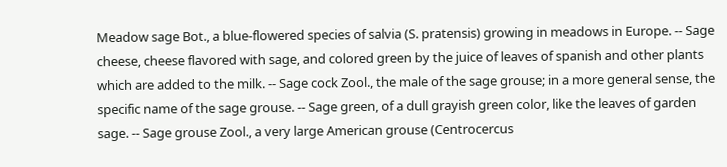Meadow sage Bot., a blue-flowered species of salvia (S. pratensis) growing in meadows in Europe. -- Sage cheese, cheese flavored with sage, and colored green by the juice of leaves of spanish and other plants which are added to the milk. -- Sage cock Zool., the male of the sage grouse; in a more general sense, the specific name of the sage grouse. -- Sage green, of a dull grayish green color, like the leaves of garden sage. -- Sage grouse Zool., a very large American grouse (Centrocercus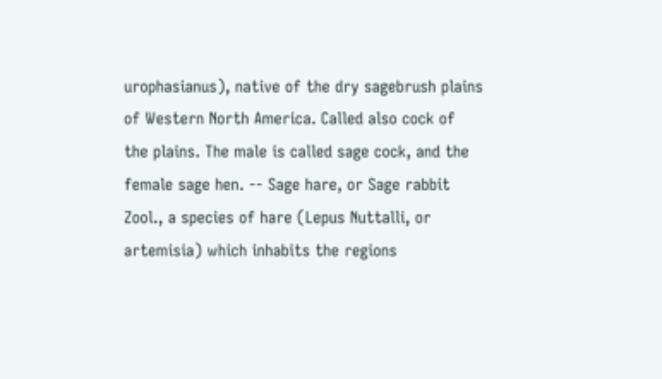urophasianus), native of the dry sagebrush plains of Western North America. Called also cock of the plains. The male is called sage cock, and the female sage hen. -- Sage hare, or Sage rabbit Zool., a species of hare (Lepus Nuttalli, or artemisia) which inhabits the regions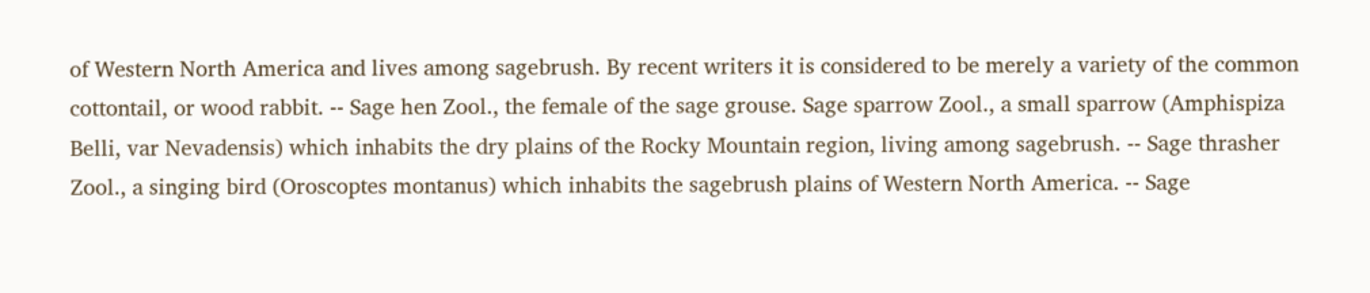of Western North America and lives among sagebrush. By recent writers it is considered to be merely a variety of the common cottontail, or wood rabbit. -- Sage hen Zool., the female of the sage grouse. Sage sparrow Zool., a small sparrow (Amphispiza Belli, var Nevadensis) which inhabits the dry plains of the Rocky Mountain region, living among sagebrush. -- Sage thrasher Zool., a singing bird (Oroscoptes montanus) which inhabits the sagebrush plains of Western North America. -- Sage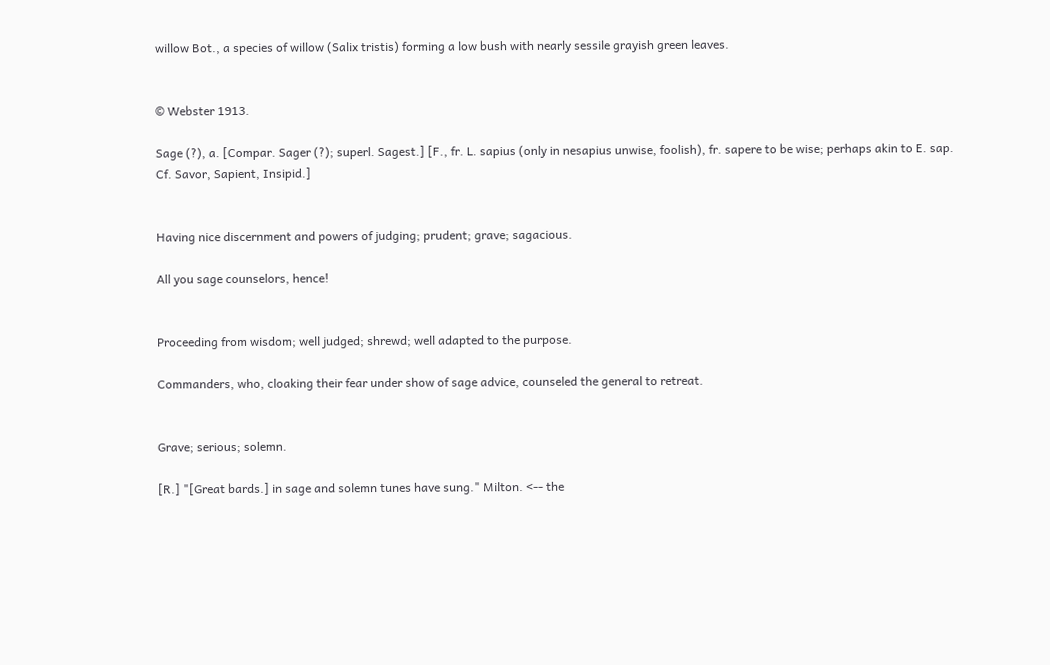willow Bot., a species of willow (Salix tristis) forming a low bush with nearly sessile grayish green leaves.


© Webster 1913.

Sage (?), a. [Compar. Sager (?); superl. Sagest.] [F., fr. L. sapius (only in nesapius unwise, foolish), fr. sapere to be wise; perhaps akin to E. sap. Cf. Savor, Sapient, Insipid.]


Having nice discernment and powers of judging; prudent; grave; sagacious.

All you sage counselors, hence!


Proceeding from wisdom; well judged; shrewd; well adapted to the purpose.

Commanders, who, cloaking their fear under show of sage advice, counseled the general to retreat.


Grave; serious; solemn.

[R.] "[Great bards.] in sage and solemn tunes have sung." Milton. <-- the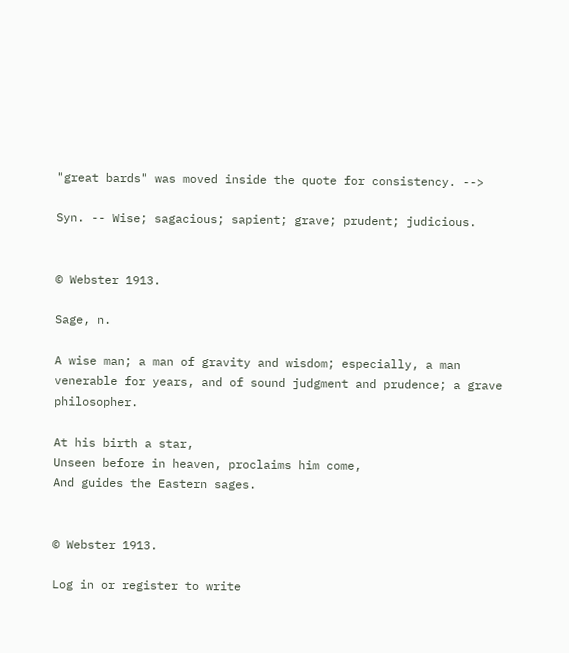"great bards" was moved inside the quote for consistency. -->

Syn. -- Wise; sagacious; sapient; grave; prudent; judicious.


© Webster 1913.

Sage, n.

A wise man; a man of gravity and wisdom; especially, a man venerable for years, and of sound judgment and prudence; a grave philosopher.

At his birth a star,
Unseen before in heaven, proclaims him come,
And guides the Eastern sages.


© Webster 1913.

Log in or register to write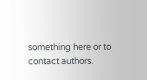something here or to contact authors.